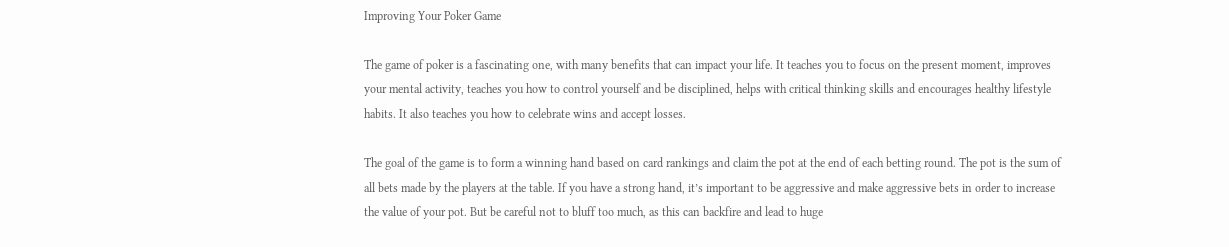Improving Your Poker Game

The game of poker is a fascinating one, with many benefits that can impact your life. It teaches you to focus on the present moment, improves your mental activity, teaches you how to control yourself and be disciplined, helps with critical thinking skills and encourages healthy lifestyle habits. It also teaches you how to celebrate wins and accept losses.

The goal of the game is to form a winning hand based on card rankings and claim the pot at the end of each betting round. The pot is the sum of all bets made by the players at the table. If you have a strong hand, it’s important to be aggressive and make aggressive bets in order to increase the value of your pot. But be careful not to bluff too much, as this can backfire and lead to huge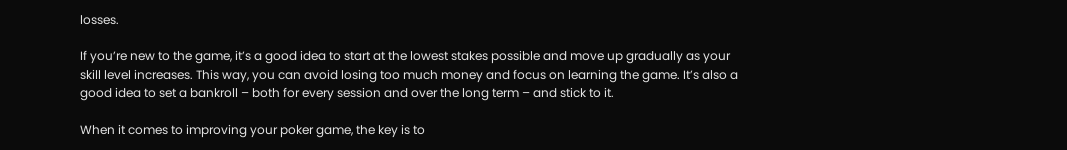losses.

If you’re new to the game, it’s a good idea to start at the lowest stakes possible and move up gradually as your skill level increases. This way, you can avoid losing too much money and focus on learning the game. It’s also a good idea to set a bankroll – both for every session and over the long term – and stick to it.

When it comes to improving your poker game, the key is to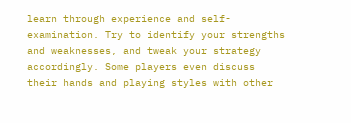learn through experience and self-examination. Try to identify your strengths and weaknesses, and tweak your strategy accordingly. Some players even discuss their hands and playing styles with other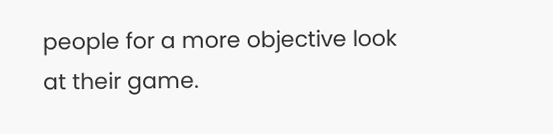people for a more objective look at their game.